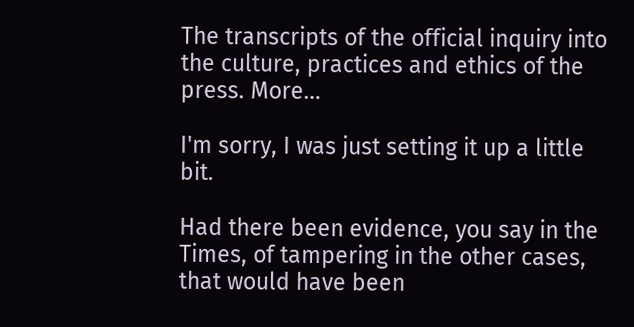The transcripts of the official inquiry into the culture, practices and ethics of the press. More…

I'm sorry, I was just setting it up a little bit.

Had there been evidence, you say in the Times, of tampering in the other cases, that would have been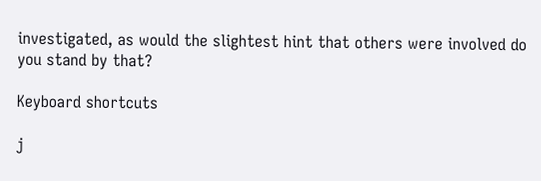investigated, as would the slightest hint that others were involved do you stand by that?

Keyboard shortcuts

j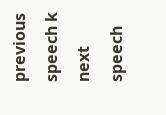previous speech k next speech